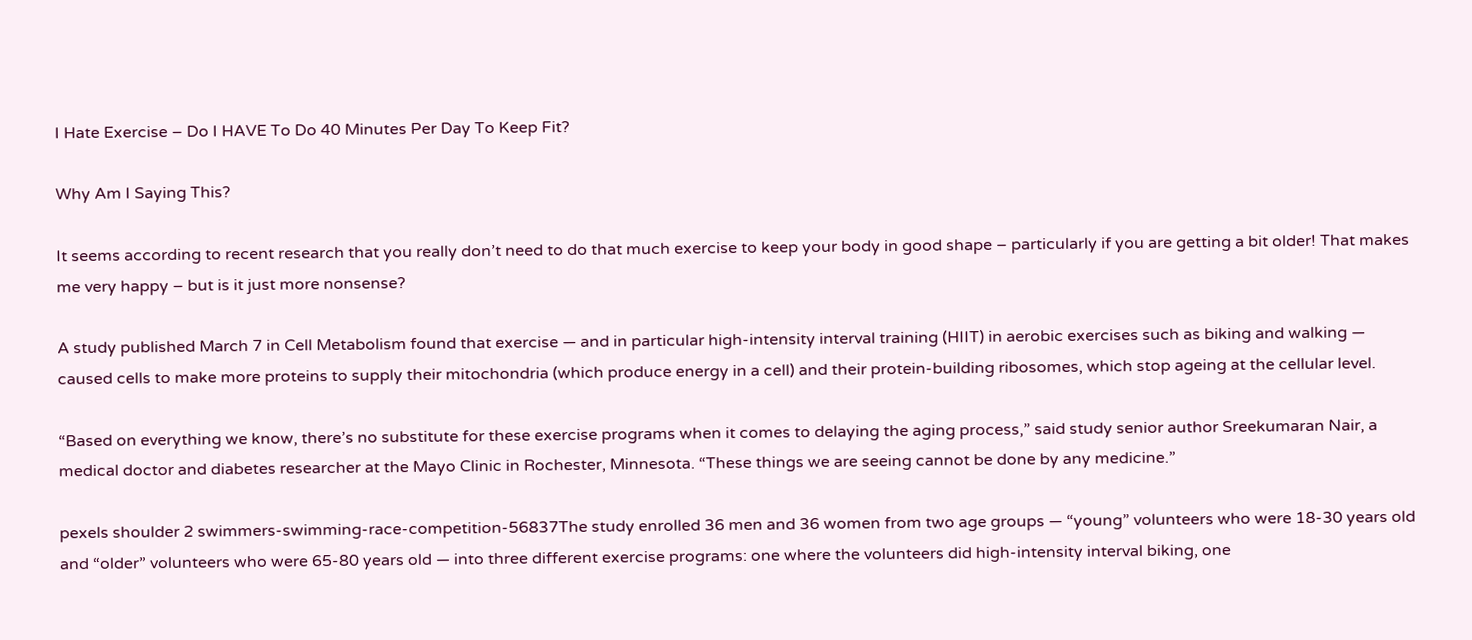I Hate Exercise – Do I HAVE To Do 40 Minutes Per Day To Keep Fit?

Why Am I Saying This?

It seems according to recent research that you really don’t need to do that much exercise to keep your body in good shape – particularly if you are getting a bit older! That makes me very happy – but is it just more nonsense?

A study published March 7 in Cell Metabolism found that exercise — and in particular high-intensity interval training (HIIT) in aerobic exercises such as biking and walking — caused cells to make more proteins to supply their mitochondria (which produce energy in a cell) and their protein-building ribosomes, which stop ageing at the cellular level.

“Based on everything we know, there’s no substitute for these exercise programs when it comes to delaying the aging process,” said study senior author Sreekumaran Nair, a medical doctor and diabetes researcher at the Mayo Clinic in Rochester, Minnesota. “These things we are seeing cannot be done by any medicine.”

pexels shoulder 2 swimmers-swimming-race-competition-56837The study enrolled 36 men and 36 women from two age groups — “young” volunteers who were 18-30 years old and “older” volunteers who were 65-80 years old — into three different exercise programs: one where the volunteers did high-intensity interval biking, one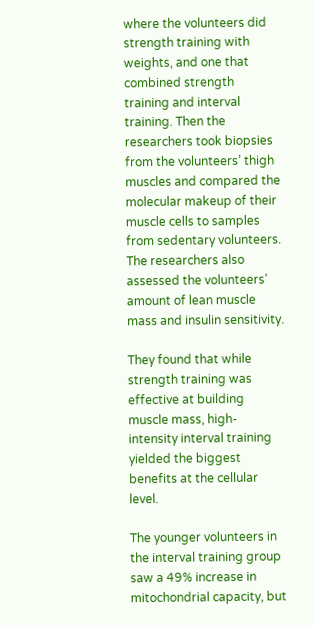where the volunteers did strength training with weights, and one that combined strength training and interval training. Then the researchers took biopsies from the volunteers’ thigh muscles and compared the molecular makeup of their muscle cells to samples from sedentary volunteers. The researchers also assessed the volunteers’ amount of lean muscle mass and insulin sensitivity.

They found that while strength training was effective at building muscle mass, high-intensity interval training yielded the biggest benefits at the cellular level.

The younger volunteers in the interval training group saw a 49% increase in mitochondrial capacity, but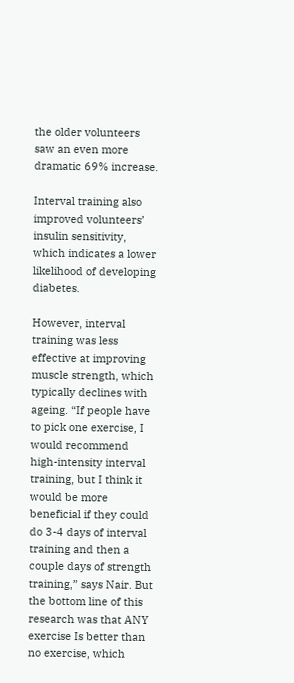the older volunteers saw an even more dramatic 69% increase.

Interval training also improved volunteers’ insulin sensitivity, which indicates a lower likelihood of developing diabetes.

However, interval training was less effective at improving muscle strength, which typically declines with ageing. “If people have to pick one exercise, I would recommend high-intensity interval training, but I think it would be more beneficial if they could do 3-4 days of interval training and then a couple days of strength training,” says Nair. But the bottom line of this research was that ANY exercise Is better than no exercise, which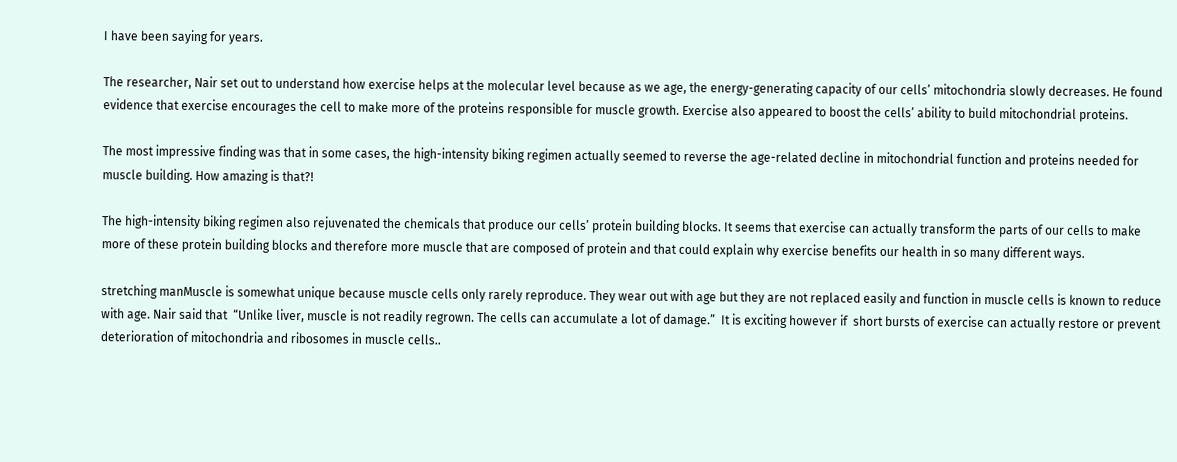I have been saying for years.

The researcher, Nair set out to understand how exercise helps at the molecular level because as we age, the energy-generating capacity of our cells’ mitochondria slowly decreases. He found evidence that exercise encourages the cell to make more of the proteins responsible for muscle growth. Exercise also appeared to boost the cells’ ability to build mitochondrial proteins.

The most impressive finding was that in some cases, the high-intensity biking regimen actually seemed to reverse the age-related decline in mitochondrial function and proteins needed for muscle building. How amazing is that?!

The high-intensity biking regimen also rejuvenated the chemicals that produce our cells’ protein building blocks. It seems that exercise can actually transform the parts of our cells to make more of these protein building blocks and therefore more muscle that are composed of protein and that could explain why exercise benefits our health in so many different ways.

stretching manMuscle is somewhat unique because muscle cells only rarely reproduce. They wear out with age but they are not replaced easily and function in muscle cells is known to reduce with age. Nair said that  “Unlike liver, muscle is not readily regrown. The cells can accumulate a lot of damage.”  It is exciting however if  short bursts of exercise can actually restore or prevent deterioration of mitochondria and ribosomes in muscle cells..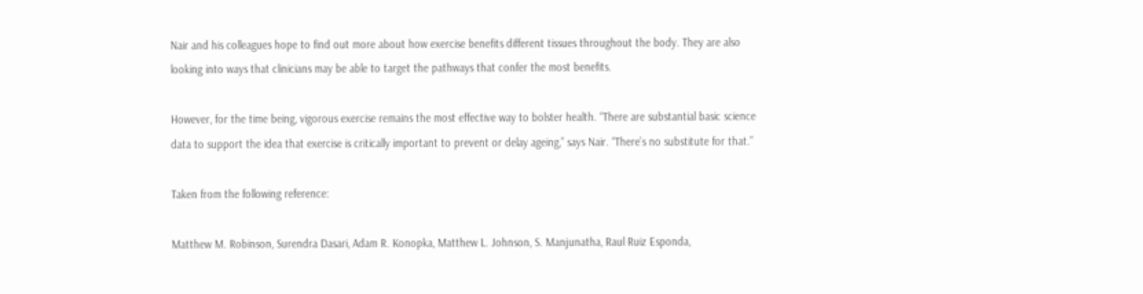Nair and his colleagues hope to find out more about how exercise benefits different tissues throughout the body. They are also looking into ways that clinicians may be able to target the pathways that confer the most benefits.

However, for the time being, vigorous exercise remains the most effective way to bolster health. “There are substantial basic science data to support the idea that exercise is critically important to prevent or delay ageing,” says Nair. “There’s no substitute for that.”

Taken from the following reference:

Matthew M. Robinson, Surendra Dasari, Adam R. Konopka, Matthew L. Johnson, S. Manjunatha, Raul Ruiz Esponda,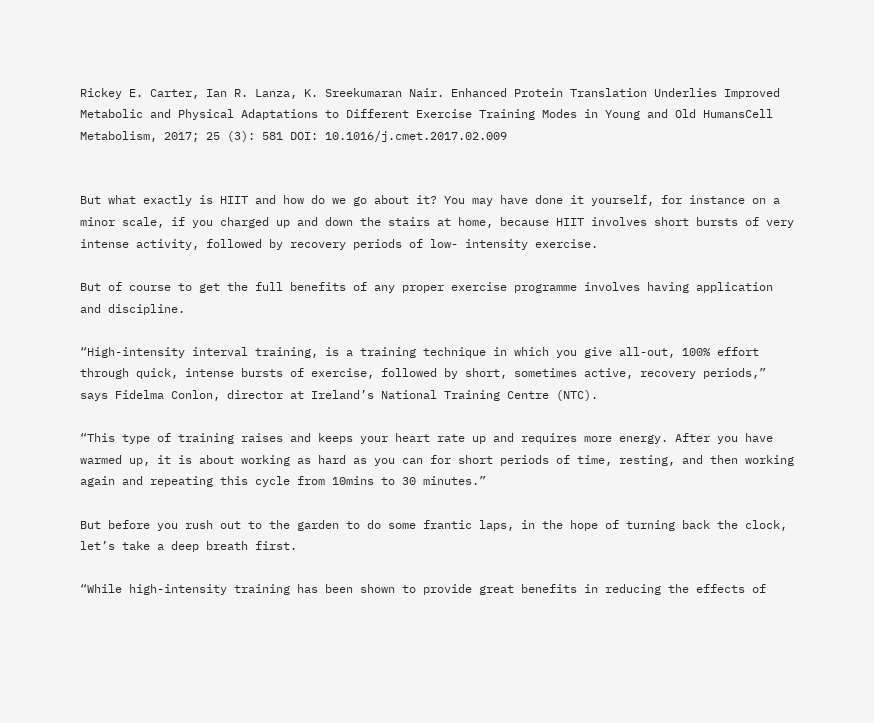Rickey E. Carter, Ian R. Lanza, K. Sreekumaran Nair. Enhanced Protein Translation Underlies Improved Metabolic and Physical Adaptations to Different Exercise Training Modes in Young and Old HumansCell Metabolism, 2017; 25 (3): 581 DOI: 10.1016/j.cmet.2017.02.009


But what exactly is HIIT and how do we go about it? You may have done it yourself, for instance on a minor scale, if you charged up and down the stairs at home, because HIIT involves short bursts of very intense activity, followed by recovery periods of low- intensity exercise.

But of course to get the full benefits of any proper exercise programme involves having application and discipline.

“High-intensity interval training, is a training technique in which you give all-out, 100% effort through quick, intense bursts of exercise, followed by short, sometimes active, recovery periods,” says Fidelma Conlon, director at Ireland’s National Training Centre (NTC).

“This type of training raises and keeps your heart rate up and requires more energy. After you have warmed up, it is about working as hard as you can for short periods of time, resting, and then working again and repeating this cycle from 10mins to 30 minutes.”

But before you rush out to the garden to do some frantic laps, in the hope of turning back the clock, let’s take a deep breath first.

“While high-intensity training has been shown to provide great benefits in reducing the effects of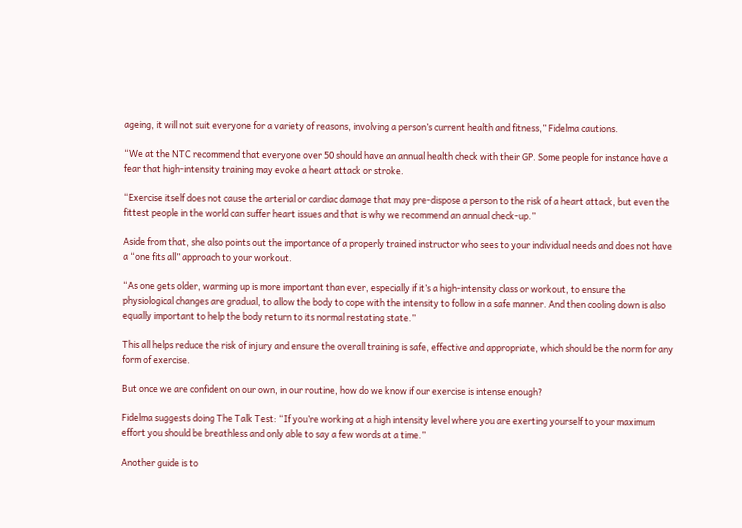ageing, it will not suit everyone for a variety of reasons, involving a person’s current health and fitness,” Fidelma cautions.

“We at the NTC recommend that everyone over 50 should have an annual health check with their GP. Some people for instance have a fear that high-intensity training may evoke a heart attack or stroke.

“Exercise itself does not cause the arterial or cardiac damage that may pre-dispose a person to the risk of a heart attack, but even the fittest people in the world can suffer heart issues and that is why we recommend an annual check-up.”

Aside from that, she also points out the importance of a properly trained instructor who sees to your individual needs and does not have a “one fits all” approach to your workout.

“As one gets older, warming up is more important than ever, especially if it’s a high-intensity class or workout, to ensure the physiological changes are gradual, to allow the body to cope with the intensity to follow in a safe manner. And then cooling down is also equally important to help the body return to its normal restating state.”

This all helps reduce the risk of injury and ensure the overall training is safe, effective and appropriate, which should be the norm for any form of exercise.

But once we are confident on our own, in our routine, how do we know if our exercise is intense enough?

Fidelma suggests doing The Talk Test: “If you’re working at a high intensity level where you are exerting yourself to your maximum effort you should be breathless and only able to say a few words at a time.”

Another guide is to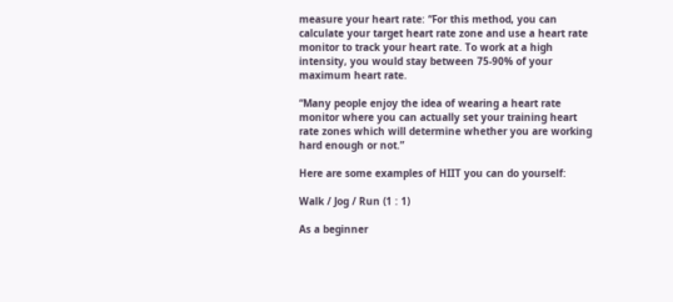measure your heart rate: “For this method, you can calculate your target heart rate zone and use a heart rate monitor to track your heart rate. To work at a high intensity, you would stay between 75-90% of your maximum heart rate.

“Many people enjoy the idea of wearing a heart rate monitor where you can actually set your training heart rate zones which will determine whether you are working hard enough or not.”

Here are some examples of HIIT you can do yourself:

Walk / Jog / Run (1 : 1)

As a beginner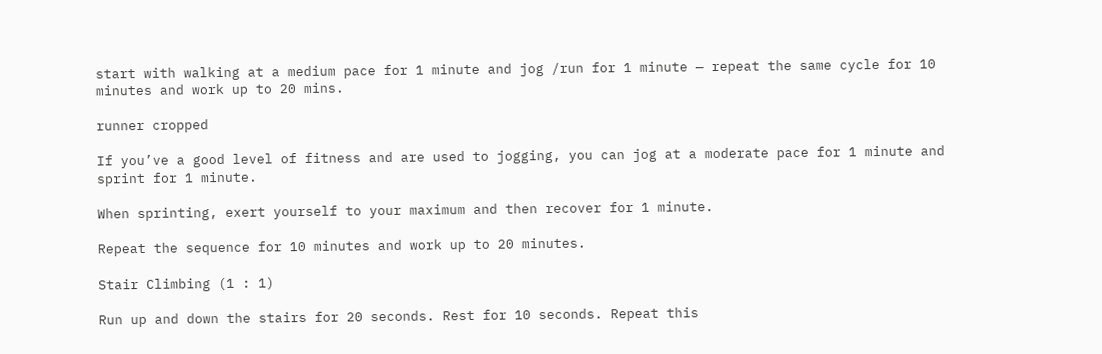start with walking at a medium pace for 1 minute and jog /run for 1 minute — repeat the same cycle for 10 minutes and work up to 20 mins.

runner cropped

If you’ve a good level of fitness and are used to jogging, you can jog at a moderate pace for 1 minute and sprint for 1 minute.

When sprinting, exert yourself to your maximum and then recover for 1 minute.

Repeat the sequence for 10 minutes and work up to 20 minutes.

Stair Climbing (1 : 1)

Run up and down the stairs for 20 seconds. Rest for 10 seconds. Repeat this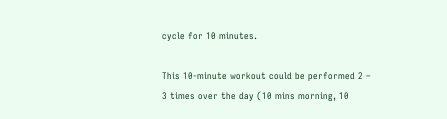cycle for 10 minutes.

This 10-minute workout could be performed 2 – 3 times over the day (10 mins morning, 10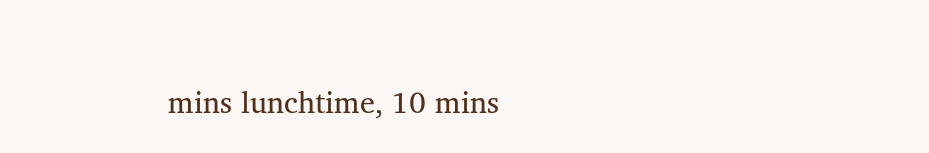mins lunchtime, 10 mins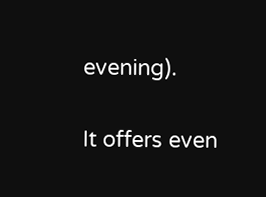evening).

It offers even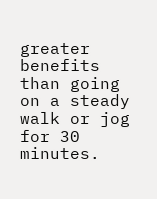greater benefits than going on a steady walk or jog for 30 minutes.